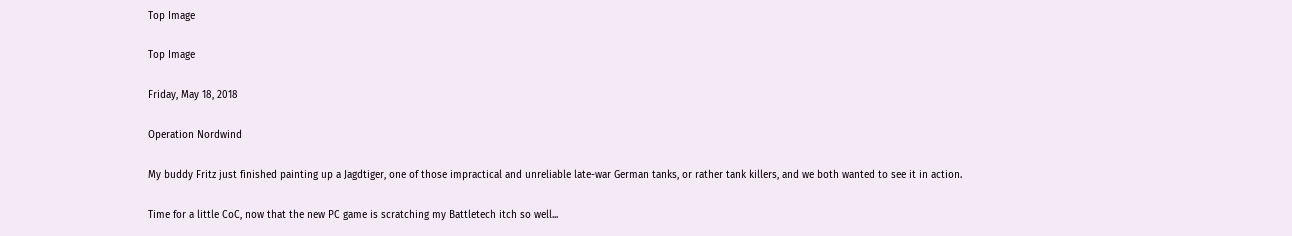Top Image

Top Image

Friday, May 18, 2018

Operation Nordwind

My buddy Fritz just finished painting up a Jagdtiger, one of those impractical and unreliable late-war German tanks, or rather tank killers, and we both wanted to see it in action.

Time for a little CoC, now that the new PC game is scratching my Battletech itch so well...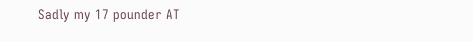Sadly my 17 pounder AT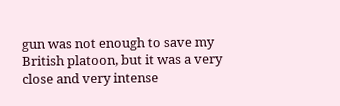gun was not enough to save my British platoon, but it was a very close and very intense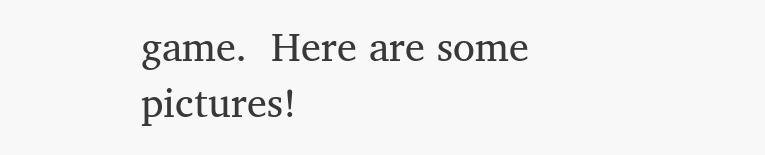game.  Here are some pictures!